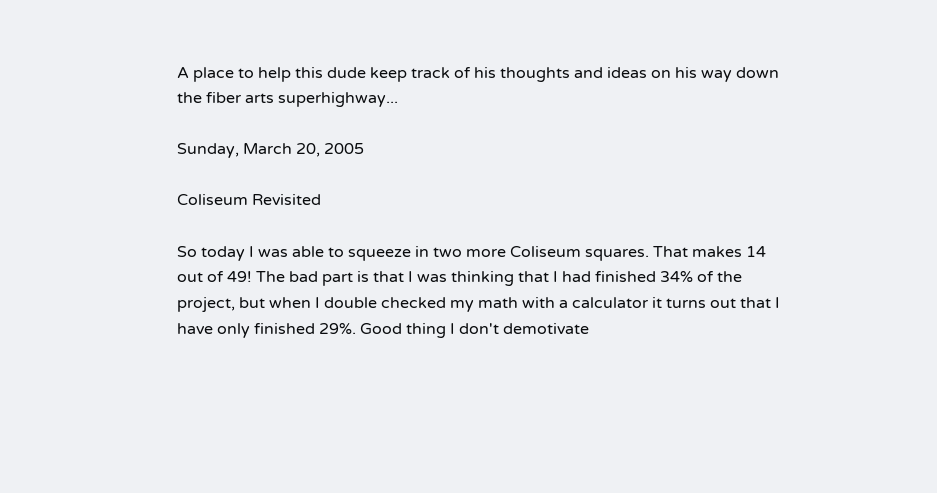A place to help this dude keep track of his thoughts and ideas on his way down the fiber arts superhighway...

Sunday, March 20, 2005

Coliseum Revisited

So today I was able to squeeze in two more Coliseum squares. That makes 14 out of 49! The bad part is that I was thinking that I had finished 34% of the project, but when I double checked my math with a calculator it turns out that I have only finished 29%. Good thing I don't demotivate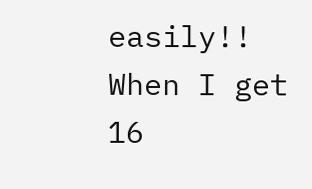easily!! When I get 16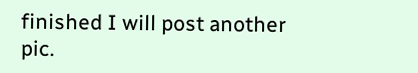finished I will post another pic.